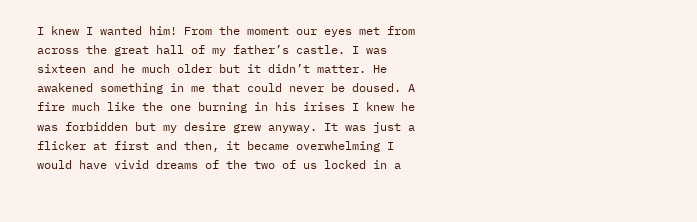I knew I wanted him! From the moment our eyes met from across the great hall of my father’s castle. I was sixteen and he much older but it didn’t matter. He awakened something in me that could never be doused. A fire much like the one burning in his irises I knew he was forbidden but my desire grew anyway. It was just a flicker at first and then, it became overwhelming I would have vivid dreams of the two of us locked in a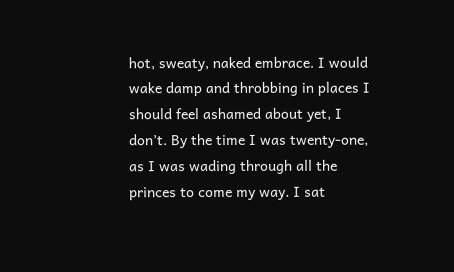hot, sweaty, naked embrace. I would wake damp and throbbing in places I should feel ashamed about yet, I don’t. By the time I was twenty-one, as I was wading through all the princes to come my way. I sat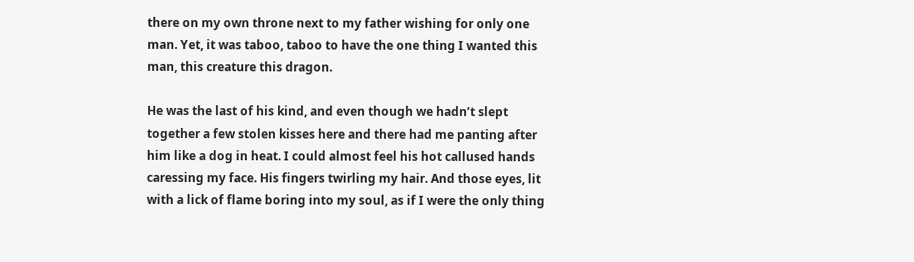there on my own throne next to my father wishing for only one man. Yet, it was taboo, taboo to have the one thing I wanted this man, this creature this dragon.

He was the last of his kind, and even though we hadn’t slept together a few stolen kisses here and there had me panting after him like a dog in heat. I could almost feel his hot callused hands caressing my face. His fingers twirling my hair. And those eyes, lit with a lick of flame boring into my soul, as if I were the only thing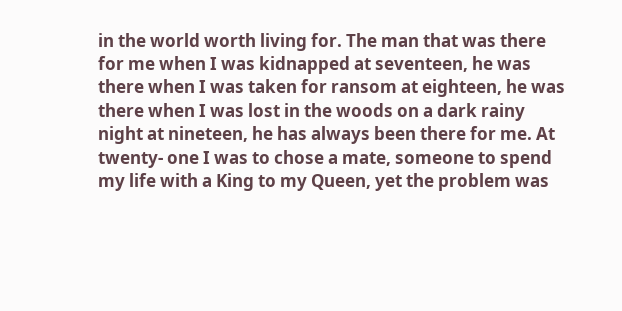in the world worth living for. The man that was there for me when I was kidnapped at seventeen, he was there when I was taken for ransom at eighteen, he was there when I was lost in the woods on a dark rainy night at nineteen, he has always been there for me. At twenty- one I was to chose a mate, someone to spend my life with a King to my Queen, yet the problem was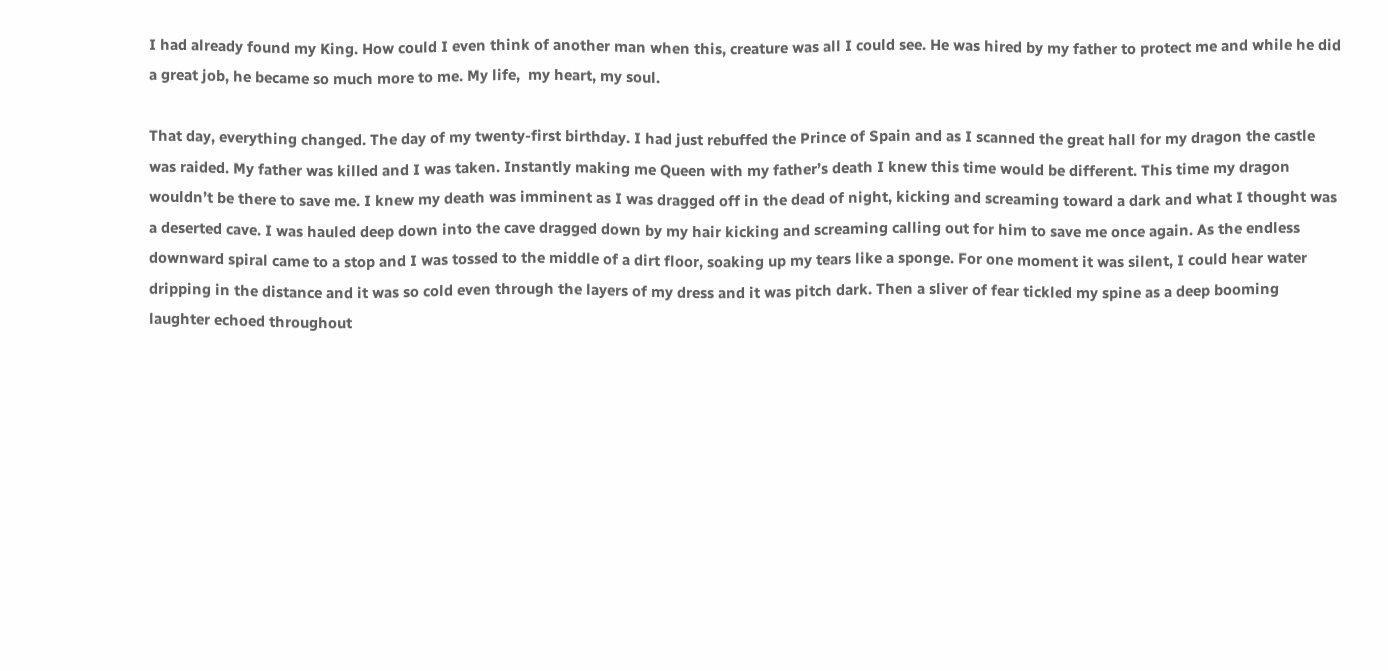I had already found my King. How could I even think of another man when this, creature was all I could see. He was hired by my father to protect me and while he did a great job, he became so much more to me. My life,  my heart, my soul.

That day, everything changed. The day of my twenty-first birthday. I had just rebuffed the Prince of Spain and as I scanned the great hall for my dragon the castle was raided. My father was killed and I was taken. Instantly making me Queen with my father’s death I knew this time would be different. This time my dragon wouldn’t be there to save me. I knew my death was imminent as I was dragged off in the dead of night, kicking and screaming toward a dark and what I thought was a deserted cave. I was hauled deep down into the cave dragged down by my hair kicking and screaming calling out for him to save me once again. As the endless downward spiral came to a stop and I was tossed to the middle of a dirt floor, soaking up my tears like a sponge. For one moment it was silent, I could hear water dripping in the distance and it was so cold even through the layers of my dress and it was pitch dark. Then a sliver of fear tickled my spine as a deep booming laughter echoed throughout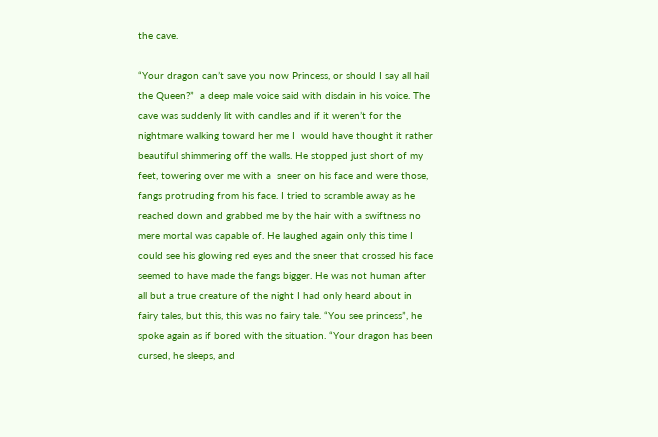the cave.

“Your dragon can’t save you now Princess, or should I say all hail the Queen?”  a deep male voice said with disdain in his voice. The cave was suddenly lit with candles and if it weren’t for the nightmare walking toward her me I  would have thought it rather beautiful shimmering off the walls. He stopped just short of my feet, towering over me with a  sneer on his face and were those, fangs protruding from his face. I tried to scramble away as he reached down and grabbed me by the hair with a swiftness no mere mortal was capable of. He laughed again only this time I could see his glowing red eyes and the sneer that crossed his face seemed to have made the fangs bigger. He was not human after all but a true creature of the night I had only heard about in fairy tales, but this, this was no fairy tale. “You see princess”, he spoke again as if bored with the situation. “Your dragon has been cursed, he sleeps, and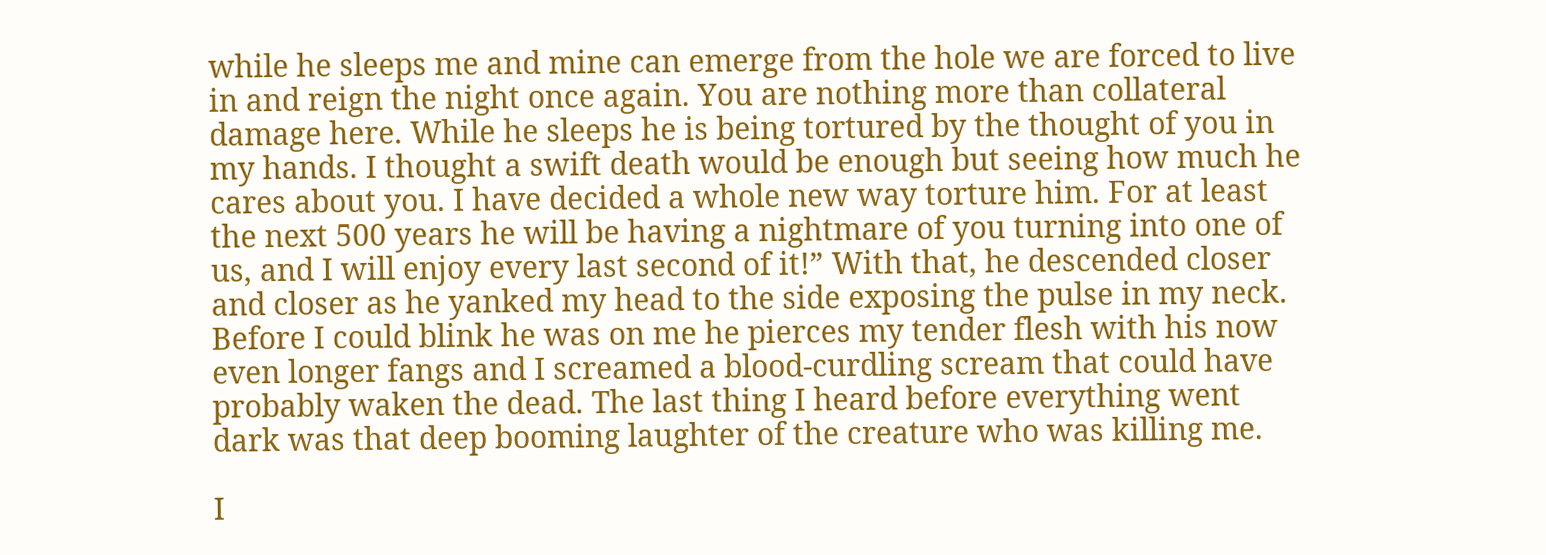while he sleeps me and mine can emerge from the hole we are forced to live in and reign the night once again. You are nothing more than collateral damage here. While he sleeps he is being tortured by the thought of you in my hands. I thought a swift death would be enough but seeing how much he cares about you. I have decided a whole new way torture him. For at least the next 500 years he will be having a nightmare of you turning into one of us, and I will enjoy every last second of it!” With that, he descended closer and closer as he yanked my head to the side exposing the pulse in my neck. Before I could blink he was on me he pierces my tender flesh with his now even longer fangs and I screamed a blood-curdling scream that could have probably waken the dead. The last thing I heard before everything went dark was that deep booming laughter of the creature who was killing me.

I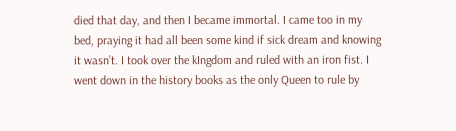died that day, and then I became immortal. I came too in my bed, praying it had all been some kind if sick dream and knowing it wasn’t. I took over the kIngdom and ruled with an iron fist. I went down in the history books as the only Queen to rule by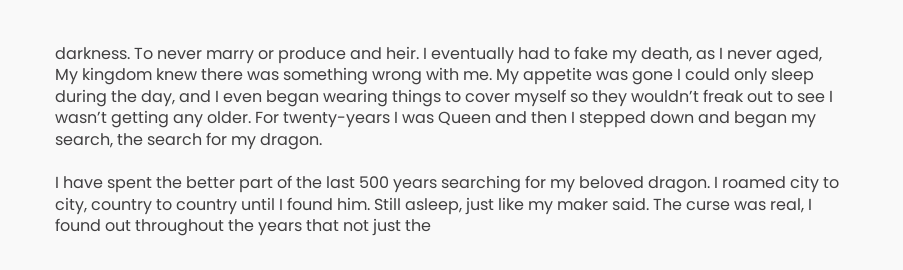darkness. To never marry or produce and heir. I eventually had to fake my death, as I never aged, My kingdom knew there was something wrong with me. My appetite was gone I could only sleep during the day, and I even began wearing things to cover myself so they wouldn’t freak out to see I wasn’t getting any older. For twenty-years I was Queen and then I stepped down and began my search, the search for my dragon.

I have spent the better part of the last 500 years searching for my beloved dragon. I roamed city to city, country to country until I found him. Still asleep, just like my maker said. The curse was real, I found out throughout the years that not just the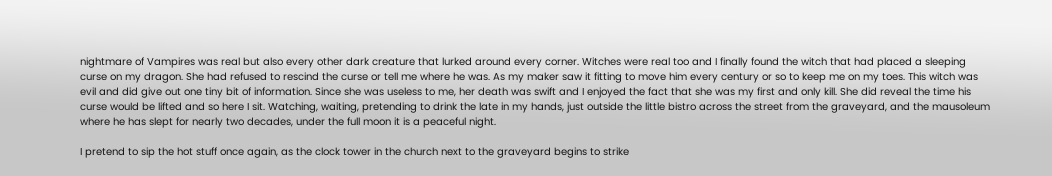nightmare of Vampires was real but also every other dark creature that lurked around every corner. Witches were real too and I finally found the witch that had placed a sleeping curse on my dragon. She had refused to rescind the curse or tell me where he was. As my maker saw it fitting to move him every century or so to keep me on my toes. This witch was evil and did give out one tiny bit of information. Since she was useless to me, her death was swift and I enjoyed the fact that she was my first and only kill. She did reveal the time his curse would be lifted and so here I sit. Watching, waiting, pretending to drink the late in my hands, just outside the little bistro across the street from the graveyard, and the mausoleum where he has slept for nearly two decades, under the full moon it is a peaceful night.

I pretend to sip the hot stuff once again, as the clock tower in the church next to the graveyard begins to strike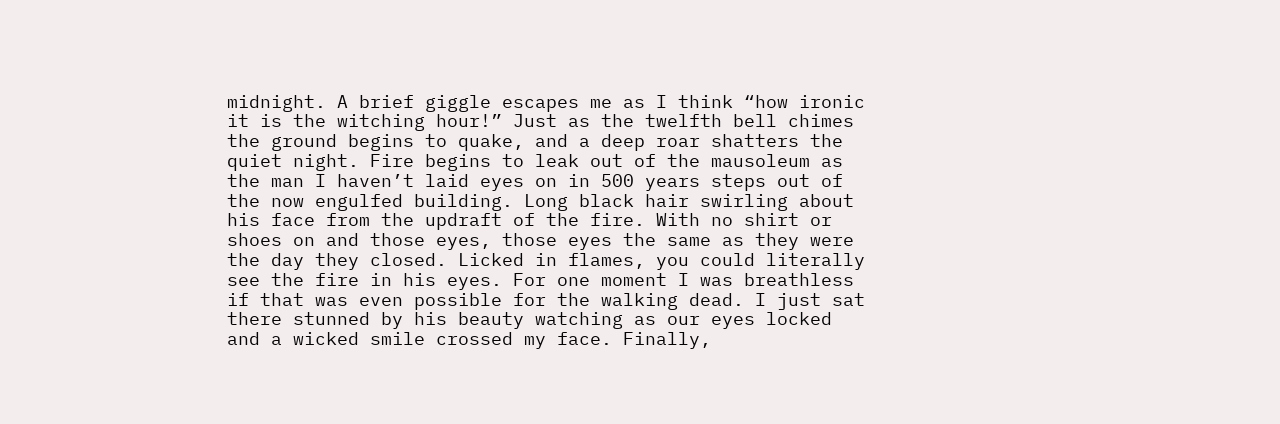midnight. A brief giggle escapes me as I think “how ironic it is the witching hour!” Just as the twelfth bell chimes the ground begins to quake, and a deep roar shatters the quiet night. Fire begins to leak out of the mausoleum as the man I haven’t laid eyes on in 500 years steps out of the now engulfed building. Long black hair swirling about his face from the updraft of the fire. With no shirt or shoes on and those eyes, those eyes the same as they were the day they closed. Licked in flames, you could literally see the fire in his eyes. For one moment I was breathless if that was even possible for the walking dead. I just sat there stunned by his beauty watching as our eyes locked and a wicked smile crossed my face. Finally,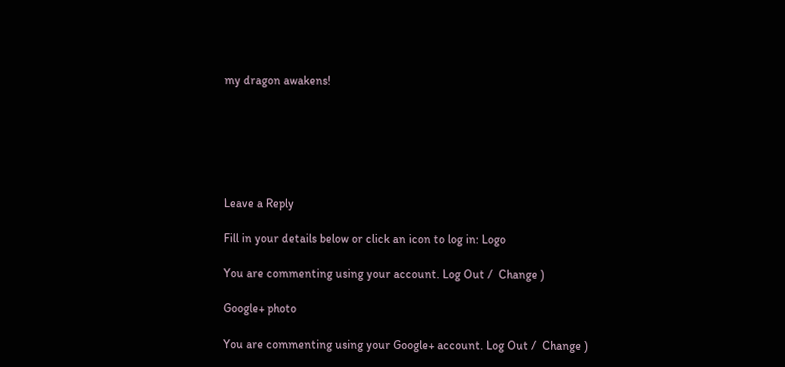my dragon awakens!






Leave a Reply

Fill in your details below or click an icon to log in: Logo

You are commenting using your account. Log Out /  Change )

Google+ photo

You are commenting using your Google+ account. Log Out /  Change )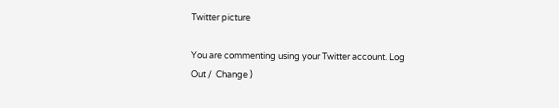Twitter picture

You are commenting using your Twitter account. Log Out /  Change )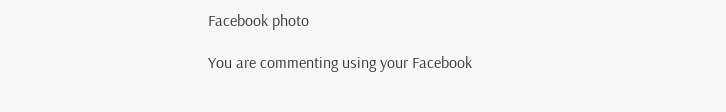Facebook photo

You are commenting using your Facebook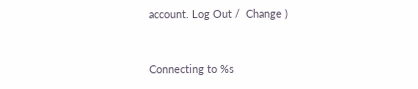account. Log Out /  Change )


Connecting to %s